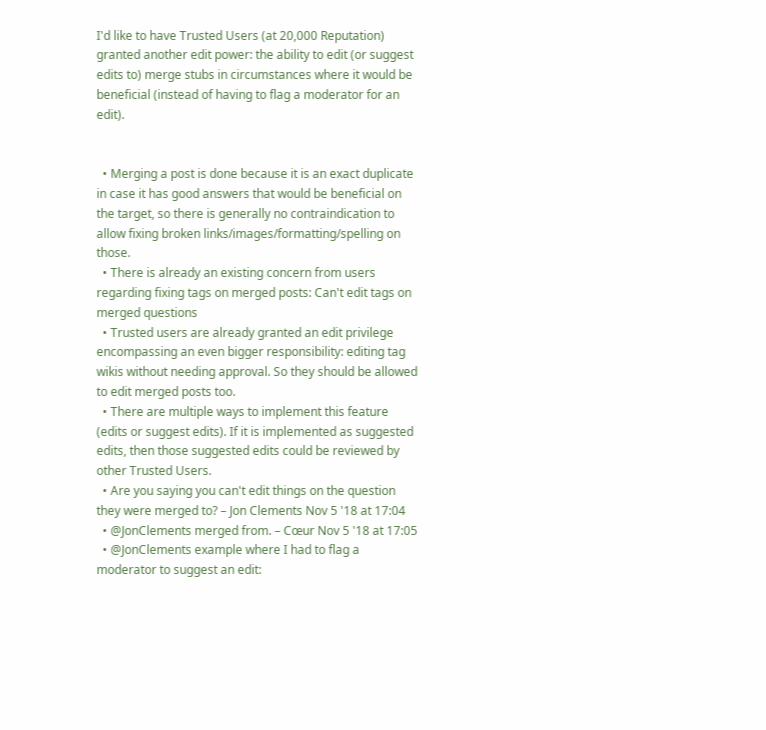I'd like to have Trusted Users (at 20,000 Reputation) granted another edit power: the ability to edit (or suggest edits to) merge stubs in circumstances where it would be beneficial (instead of having to flag a moderator for an edit).


  • Merging a post is done because it is an exact duplicate in case it has good answers that would be beneficial on the target, so there is generally no contraindication to allow fixing broken links/images/formatting/spelling on those.
  • There is already an existing concern from users regarding fixing tags on merged posts: Can't edit tags on merged questions
  • Trusted users are already granted an edit privilege encompassing an even bigger responsibility: editing tag wikis without needing approval. So they should be allowed to edit merged posts too.
  • There are multiple ways to implement this feature (edits or suggest edits). If it is implemented as suggested edits, then those suggested edits could be reviewed by other Trusted Users.
  • Are you saying you can't edit things on the question they were merged to? – Jon Clements Nov 5 '18 at 17:04
  • @JonClements merged from. – Cœur Nov 5 '18 at 17:05
  • @JonClements example where I had to flag a moderator to suggest an edit: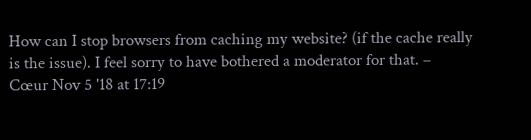How can I stop browsers from caching my website? (if the cache really is the issue). I feel sorry to have bothered a moderator for that. – Cœur Nov 5 '18 at 17:19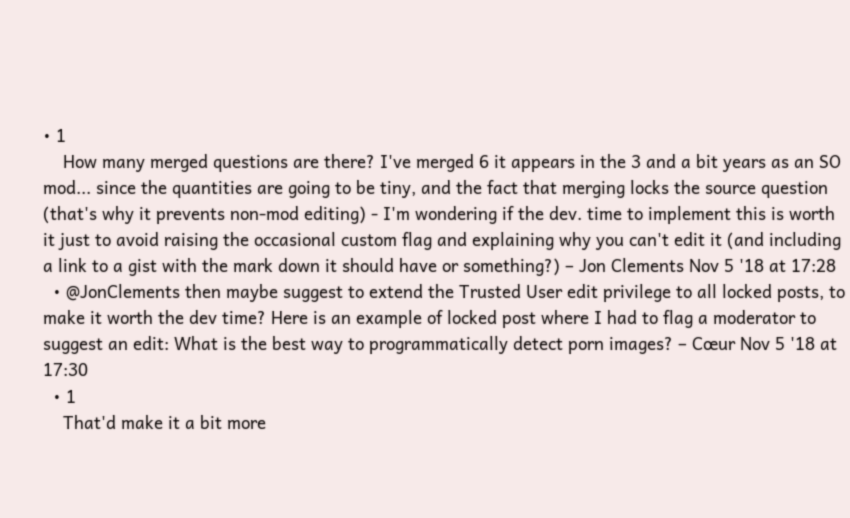• 1
    How many merged questions are there? I've merged 6 it appears in the 3 and a bit years as an SO mod... since the quantities are going to be tiny, and the fact that merging locks the source question (that's why it prevents non-mod editing) - I'm wondering if the dev. time to implement this is worth it just to avoid raising the occasional custom flag and explaining why you can't edit it (and including a link to a gist with the mark down it should have or something?) – Jon Clements Nov 5 '18 at 17:28
  • @JonClements then maybe suggest to extend the Trusted User edit privilege to all locked posts, to make it worth the dev time? Here is an example of locked post where I had to flag a moderator to suggest an edit: What is the best way to programmatically detect porn images? – Cœur Nov 5 '18 at 17:30
  • 1
    That'd make it a bit more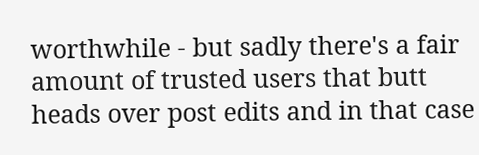worthwhile - but sadly there's a fair amount of trusted users that butt heads over post edits and in that case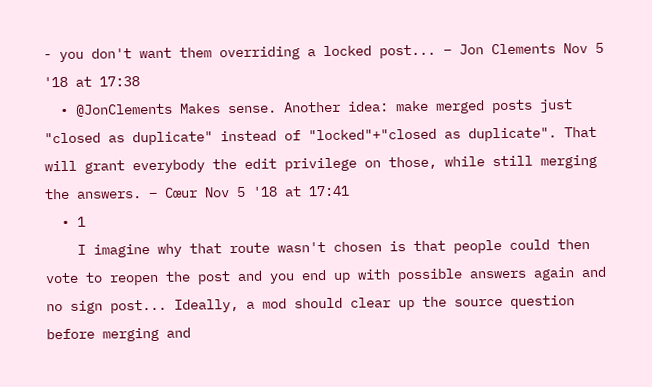- you don't want them overriding a locked post... – Jon Clements Nov 5 '18 at 17:38
  • @JonClements Makes sense. Another idea: make merged posts just "closed as duplicate" instead of "locked"+"closed as duplicate". That will grant everybody the edit privilege on those, while still merging the answers. – Cœur Nov 5 '18 at 17:41
  • 1
    I imagine why that route wasn't chosen is that people could then vote to reopen the post and you end up with possible answers again and no sign post... Ideally, a mod should clear up the source question before merging and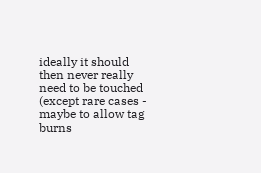ideally it should then never really need to be touched (except rare cases - maybe to allow tag burns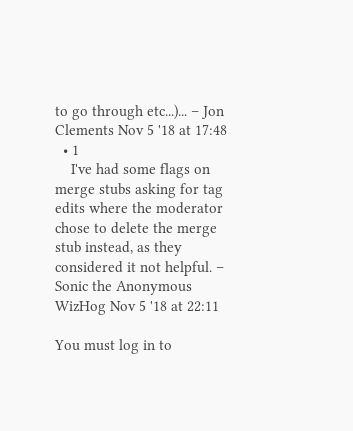to go through etc...)... – Jon Clements Nov 5 '18 at 17:48
  • 1
    I've had some flags on merge stubs asking for tag edits where the moderator chose to delete the merge stub instead, as they considered it not helpful. – Sonic the Anonymous WizHog Nov 5 '18 at 22:11

You must log in to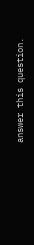answer this question.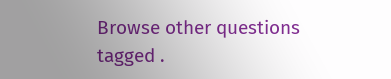Browse other questions tagged .